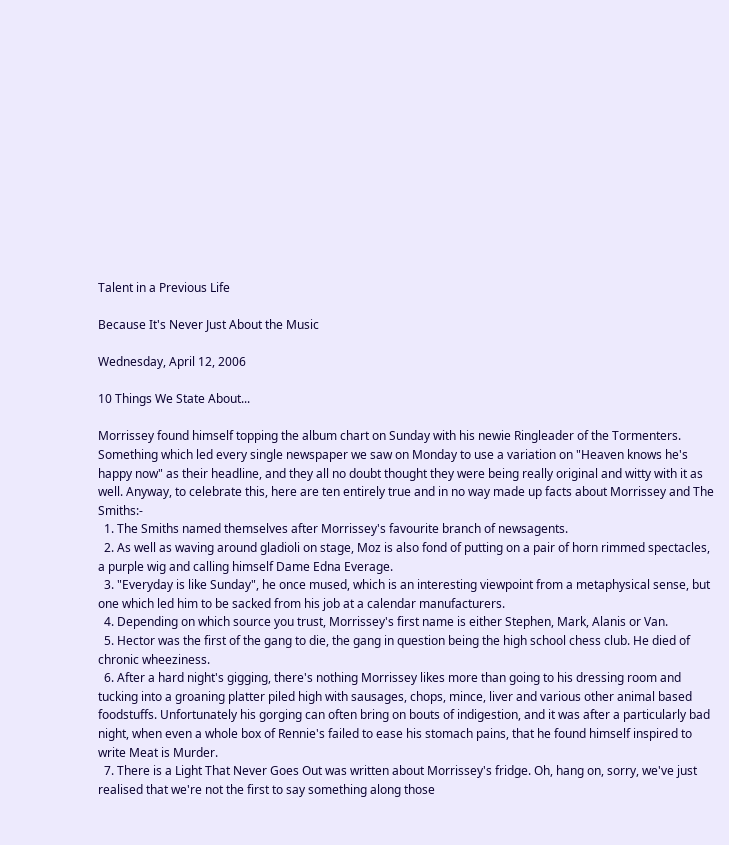Talent in a Previous Life

Because It's Never Just About the Music

Wednesday, April 12, 2006

10 Things We State About...

Morrissey found himself topping the album chart on Sunday with his newie Ringleader of the Tormenters. Something which led every single newspaper we saw on Monday to use a variation on "Heaven knows he's happy now" as their headline, and they all no doubt thought they were being really original and witty with it as well. Anyway, to celebrate this, here are ten entirely true and in no way made up facts about Morrissey and The Smiths:-
  1. The Smiths named themselves after Morrissey's favourite branch of newsagents.
  2. As well as waving around gladioli on stage, Moz is also fond of putting on a pair of horn rimmed spectacles, a purple wig and calling himself Dame Edna Everage.
  3. "Everyday is like Sunday", he once mused, which is an interesting viewpoint from a metaphysical sense, but one which led him to be sacked from his job at a calendar manufacturers.
  4. Depending on which source you trust, Morrissey's first name is either Stephen, Mark, Alanis or Van.
  5. Hector was the first of the gang to die, the gang in question being the high school chess club. He died of chronic wheeziness.
  6. After a hard night's gigging, there's nothing Morrissey likes more than going to his dressing room and tucking into a groaning platter piled high with sausages, chops, mince, liver and various other animal based foodstuffs. Unfortunately his gorging can often bring on bouts of indigestion, and it was after a particularly bad night, when even a whole box of Rennie's failed to ease his stomach pains, that he found himself inspired to write Meat is Murder.
  7. There is a Light That Never Goes Out was written about Morrissey's fridge. Oh, hang on, sorry, we've just realised that we're not the first to say something along those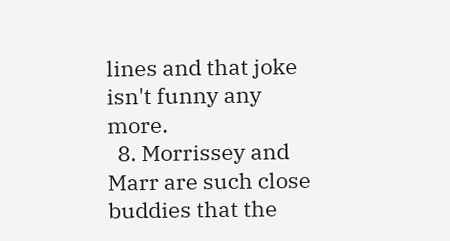lines and that joke isn't funny any more.
  8. Morrissey and Marr are such close buddies that the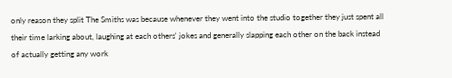only reason they split The Smiths was because whenever they went into the studio together they just spent all their time larking about, laughing at each others' jokes and generally slapping each other on the back instead of actually getting any work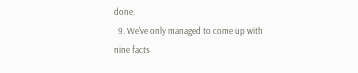done.
  9. We've only managed to come up with nine facts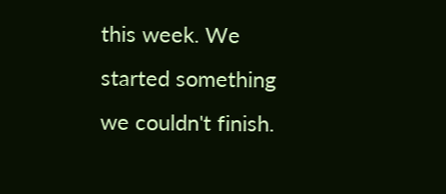this week. We started something we couldn't finish.